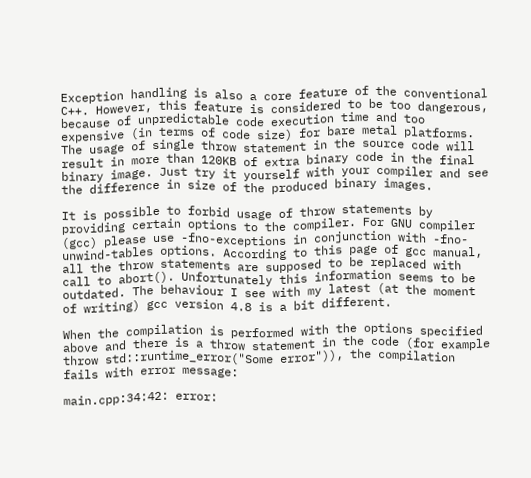Exception handling is also a core feature of the conventional C++. However, this feature is considered to be too dangerous, because of unpredictable code execution time and too expensive (in terms of code size) for bare metal platforms. The usage of single throw statement in the source code will result in more than 120KB of extra binary code in the final binary image. Just try it yourself with your compiler and see the difference in size of the produced binary images.

It is possible to forbid usage of throw statements by providing certain options to the compiler. For GNU compiler (gcc) please use -fno-exceptions in conjunction with -fno-unwind-tables options. According to this page of gcc manual, all the throw statements are supposed to be replaced with call to abort(). Unfortunately this information seems to be outdated. The behaviour I see with my latest (at the moment of writing) gcc version 4.8 is a bit different.

When the compilation is performed with the options specified above and there is a throw statement in the code (for example throw std::runtime_error("Some error")), the compilation fails with error message:

main.cpp:34:42: error: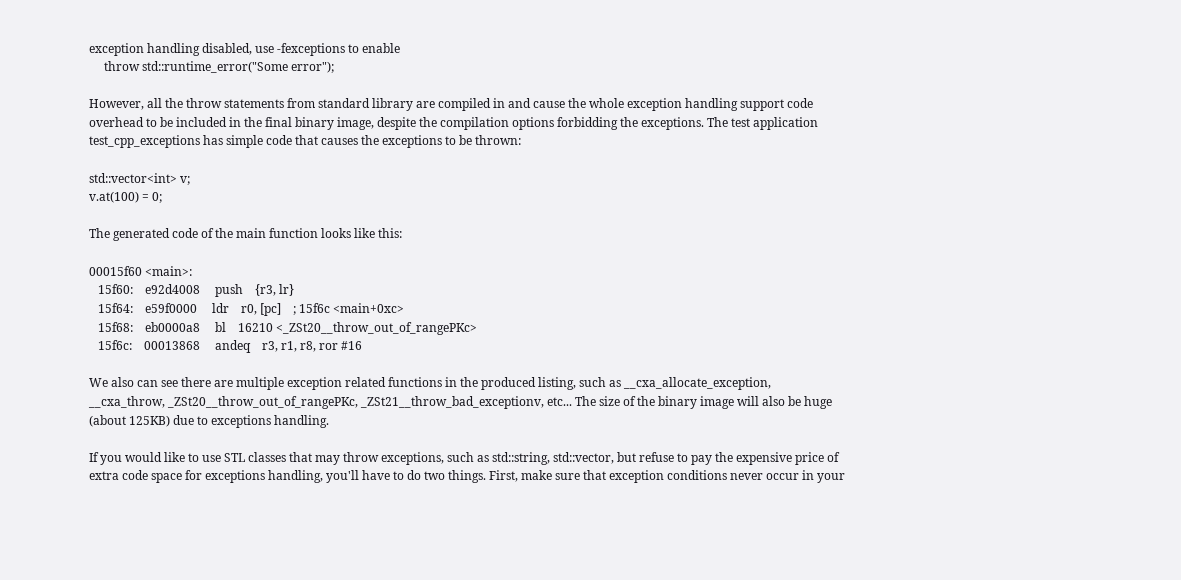exception handling disabled, use -fexceptions to enable
     throw std::runtime_error("Some error");

However, all the throw statements from standard library are compiled in and cause the whole exception handling support code overhead to be included in the final binary image, despite the compilation options forbidding the exceptions. The test application test_cpp_exceptions has simple code that causes the exceptions to be thrown:

std::vector<int> v;
v.at(100) = 0;

The generated code of the main function looks like this:

00015f60 <main>:
   15f60:    e92d4008     push    {r3, lr}
   15f64:    e59f0000     ldr    r0, [pc]    ; 15f6c <main+0xc>
   15f68:    eb0000a8     bl    16210 <_ZSt20__throw_out_of_rangePKc>
   15f6c:    00013868     andeq    r3, r1, r8, ror #16

We also can see there are multiple exception related functions in the produced listing, such as __cxa_allocate_exception, __cxa_throw, _ZSt20__throw_out_of_rangePKc, _ZSt21__throw_bad_exceptionv, etc... The size of the binary image will also be huge (about 125KB) due to exceptions handling.

If you would like to use STL classes that may throw exceptions, such as std::string, std::vector, but refuse to pay the expensive price of extra code space for exceptions handling, you'll have to do two things. First, make sure that exception conditions never occur in your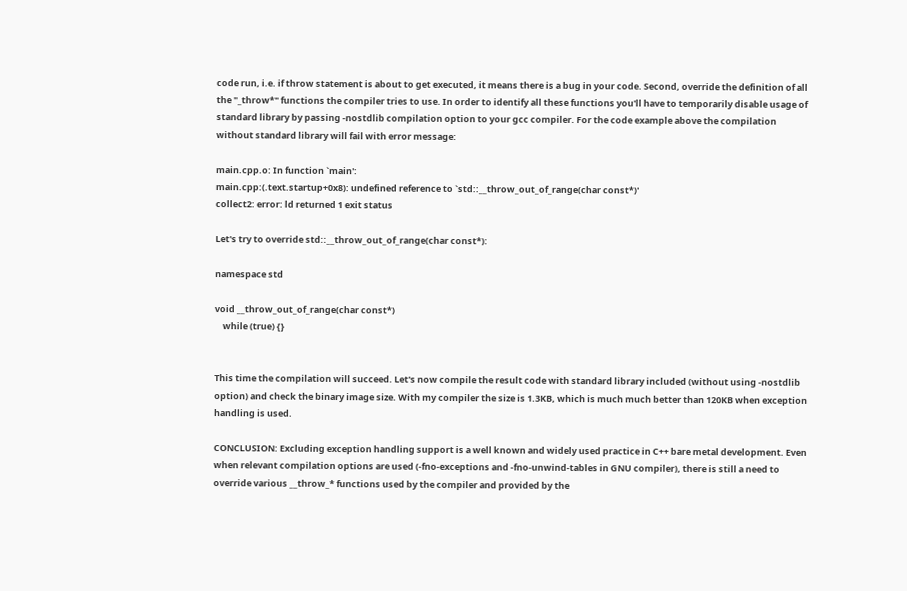code run, i.e. if throw statement is about to get executed, it means there is a bug in your code. Second, override the definition of all the "_throw*" functions the compiler tries to use. In order to identify all these functions you'll have to temporarily disable usage of standard library by passing -nostdlib compilation option to your gcc compiler. For the code example above the compilation without standard library will fail with error message:

main.cpp.o: In function `main':
main.cpp:(.text.startup+0x8): undefined reference to `std::__throw_out_of_range(char const*)'
collect2: error: ld returned 1 exit status

Let's try to override std::__throw_out_of_range(char const*):

namespace std

void __throw_out_of_range(char const*)
    while (true) {}


This time the compilation will succeed. Let's now compile the result code with standard library included (without using -nostdlib option) and check the binary image size. With my compiler the size is 1.3KB, which is much much better than 120KB when exception handling is used.

CONCLUSION: Excluding exception handling support is a well known and widely used practice in C++ bare metal development. Even when relevant compilation options are used (-fno-exceptions and -fno-unwind-tables in GNU compiler), there is still a need to override various __throw_* functions used by the compiler and provided by the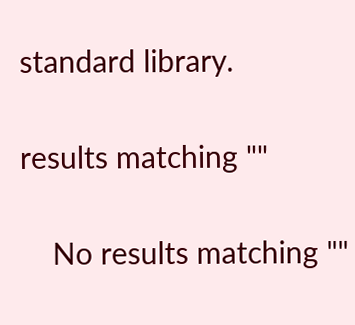standard library.

results matching ""

    No results matching ""